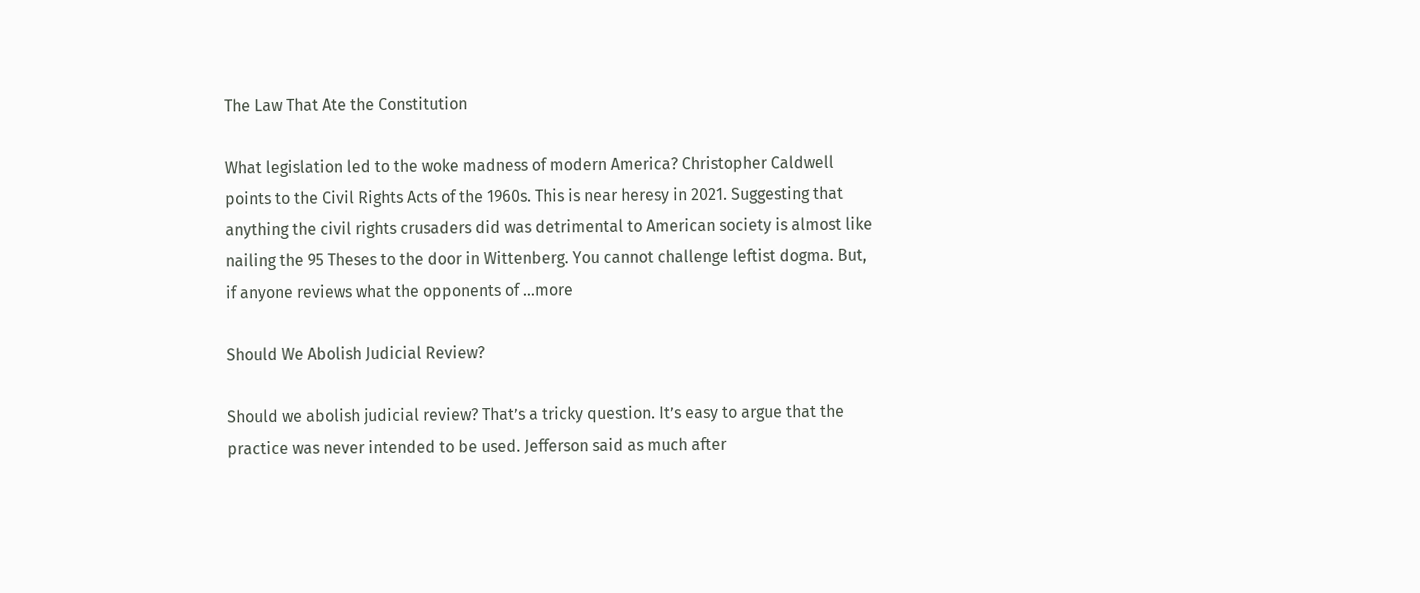The Law That Ate the Constitution

What legislation led to the woke madness of modern America? Christopher Caldwell points to the Civil Rights Acts of the 1960s. This is near heresy in 2021. Suggesting that anything the civil rights crusaders did was detrimental to American society is almost like nailing the 95 Theses to the door in Wittenberg. You cannot challenge leftist dogma. But, if anyone reviews what the opponents of …more

Should We Abolish Judicial Review?

Should we abolish judicial review? That’s a tricky question. It’s easy to argue that the practice was never intended to be used. Jefferson said as much after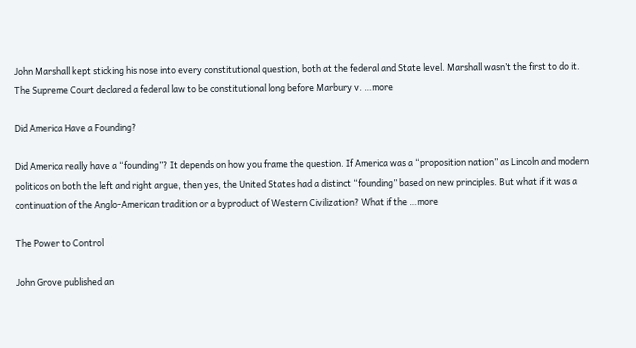John Marshall kept sticking his nose into every constitutional question, both at the federal and State level. Marshall wasn’t the first to do it. The Supreme Court declared a federal law to be constitutional long before Marbury v. …more

Did America Have a Founding?

Did America really have a “founding”? It depends on how you frame the question. If America was a “proposition nation” as Lincoln and modern politicos on both the left and right argue, then yes, the United States had a distinct “founding” based on new principles. But what if it was a continuation of the Anglo-American tradition or a byproduct of Western Civilization? What if the …more

The Power to Control

John Grove published an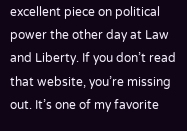excellent piece on political power the other day at Law and Liberty. If you don’t read that website, you’re missing out. It’s one of my favorite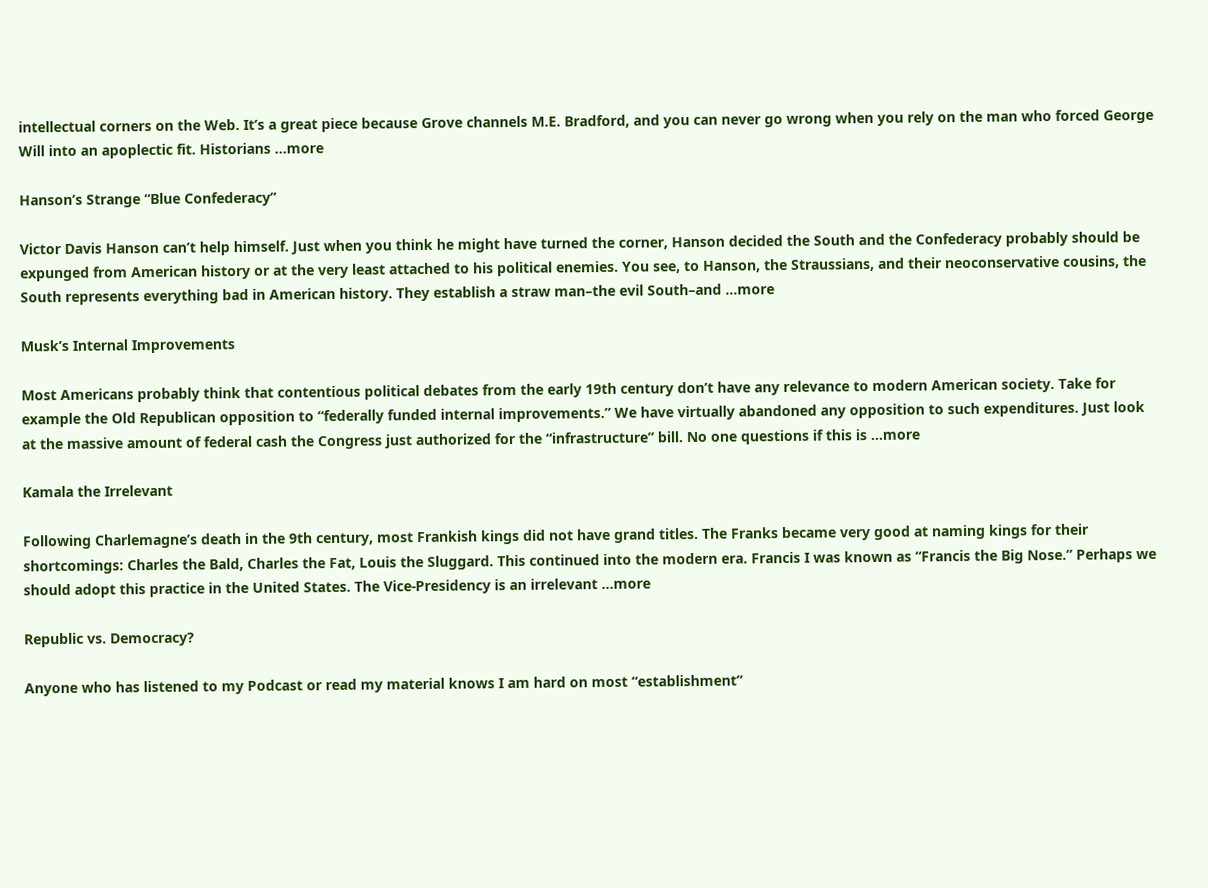intellectual corners on the Web. It’s a great piece because Grove channels M.E. Bradford, and you can never go wrong when you rely on the man who forced George Will into an apoplectic fit. Historians …more

Hanson’s Strange “Blue Confederacy”

Victor Davis Hanson can’t help himself. Just when you think he might have turned the corner, Hanson decided the South and the Confederacy probably should be expunged from American history or at the very least attached to his political enemies. You see, to Hanson, the Straussians, and their neoconservative cousins, the South represents everything bad in American history. They establish a straw man–the evil South–and …more

Musk’s Internal Improvements

Most Americans probably think that contentious political debates from the early 19th century don’t have any relevance to modern American society. Take for example the Old Republican opposition to “federally funded internal improvements.” We have virtually abandoned any opposition to such expenditures. Just look at the massive amount of federal cash the Congress just authorized for the “infrastructure” bill. No one questions if this is …more

Kamala the Irrelevant

Following Charlemagne’s death in the 9th century, most Frankish kings did not have grand titles. The Franks became very good at naming kings for their shortcomings: Charles the Bald, Charles the Fat, Louis the Sluggard. This continued into the modern era. Francis I was known as “Francis the Big Nose.” Perhaps we should adopt this practice in the United States. The Vice-Presidency is an irrelevant …more

Republic vs. Democracy?

Anyone who has listened to my Podcast or read my material knows I am hard on most “establishment”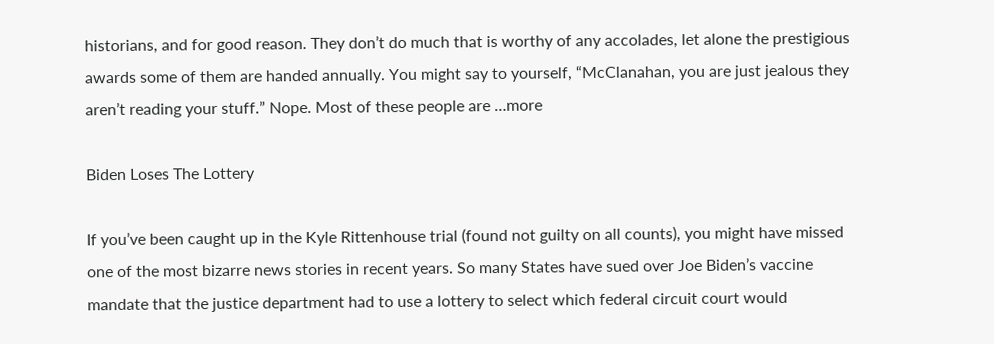historians, and for good reason. They don’t do much that is worthy of any accolades, let alone the prestigious awards some of them are handed annually. You might say to yourself, “McClanahan, you are just jealous they aren’t reading your stuff.” Nope. Most of these people are …more

Biden Loses The Lottery

If you’ve been caught up in the Kyle Rittenhouse trial (found not guilty on all counts), you might have missed one of the most bizarre news stories in recent years. So many States have sued over Joe Biden’s vaccine mandate that the justice department had to use a lottery to select which federal circuit court would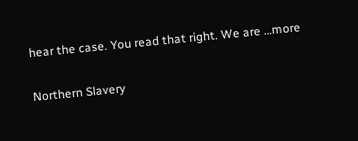hear the case. You read that right. We are …more

Northern Slavery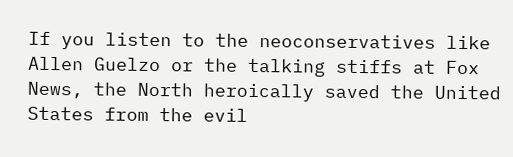If you listen to the neoconservatives like Allen Guelzo or the talking stiffs at Fox News, the North heroically saved the United States from the evil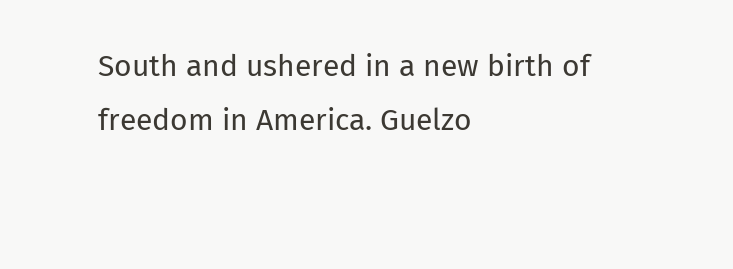South and ushered in a new birth of freedom in America. Guelzo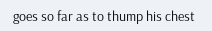goes so far as to thump his chest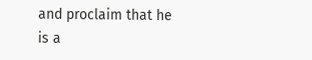and proclaim that he is a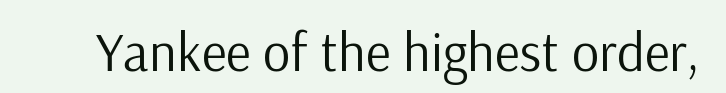Yankee of the highest order,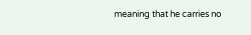meaning that he carries no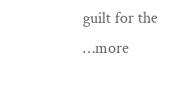guilt for the …more